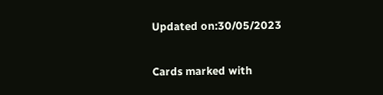Updated on:30/05/2023

Cards marked with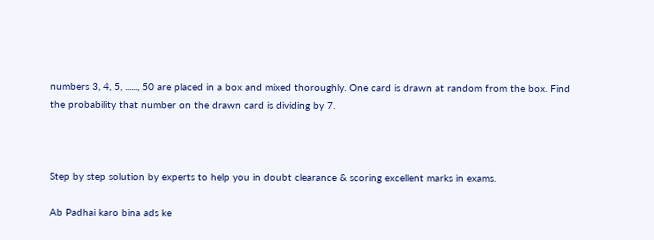numbers 3, 4, 5, ......, 50 are placed in a box and mixed thoroughly. One card is drawn at random from the box. Find the probability that number on the drawn card is dividing by 7.



Step by step solution by experts to help you in doubt clearance & scoring excellent marks in exams.

Ab Padhai karo bina ads ke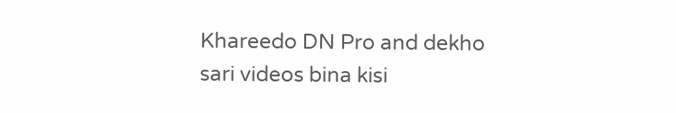Khareedo DN Pro and dekho sari videos bina kisi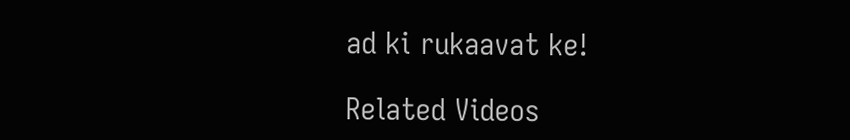ad ki rukaavat ke!

Related Videos